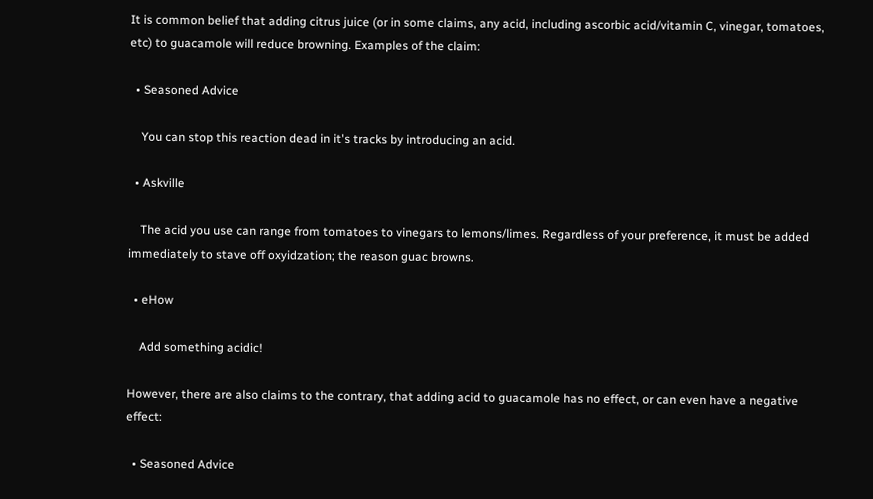It is common belief that adding citrus juice (or in some claims, any acid, including ascorbic acid/vitamin C, vinegar, tomatoes, etc) to guacamole will reduce browning. Examples of the claim:

  • Seasoned Advice

    You can stop this reaction dead in it's tracks by introducing an acid.

  • Askville

    The acid you use can range from tomatoes to vinegars to lemons/limes. Regardless of your preference, it must be added immediately to stave off oxyidzation; the reason guac browns.

  • eHow

    Add something acidic!

However, there are also claims to the contrary, that adding acid to guacamole has no effect, or can even have a negative effect:

  • Seasoned Advice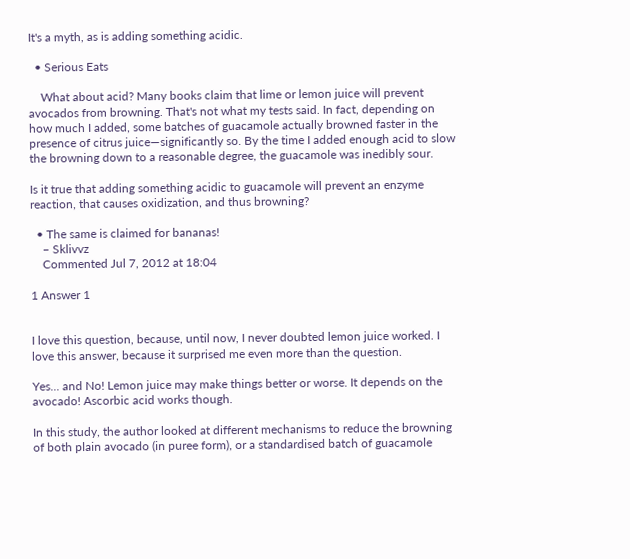It's a myth, as is adding something acidic.

  • Serious Eats

    What about acid? Many books claim that lime or lemon juice will prevent avocados from browning. That's not what my tests said. In fact, depending on how much I added, some batches of guacamole actually browned faster in the presence of citrus juice—significantly so. By the time I added enough acid to slow the browning down to a reasonable degree, the guacamole was inedibly sour.

Is it true that adding something acidic to guacamole will prevent an enzyme reaction, that causes oxidization, and thus browning?

  • The same is claimed for bananas!
    – Sklivvz
    Commented Jul 7, 2012 at 18:04

1 Answer 1


I love this question, because, until now, I never doubted lemon juice worked. I love this answer, because it surprised me even more than the question.

Yes... and No! Lemon juice may make things better or worse. It depends on the avocado! Ascorbic acid works though.

In this study, the author looked at different mechanisms to reduce the browning of both plain avocado (in puree form), or a standardised batch of guacamole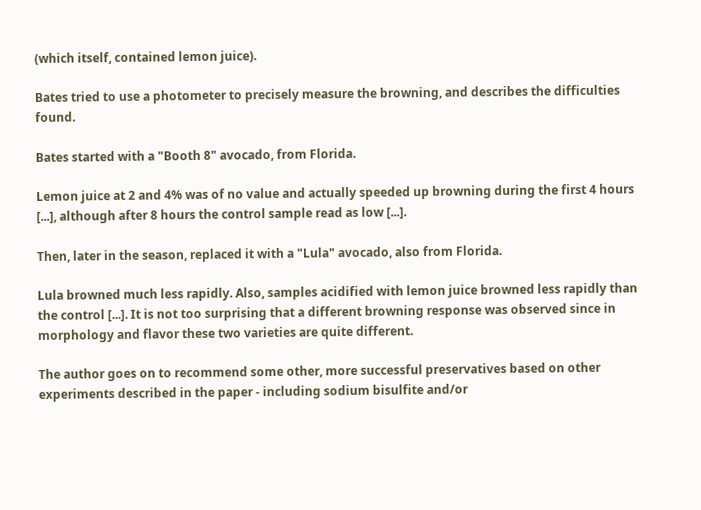(which itself, contained lemon juice).

Bates tried to use a photometer to precisely measure the browning, and describes the difficulties found.

Bates started with a "Booth 8" avocado, from Florida.

Lemon juice at 2 and 4% was of no value and actually speeded up browning during the first 4 hours [...], although after 8 hours the control sample read as low [...].

Then, later in the season, replaced it with a "Lula" avocado, also from Florida.

Lula browned much less rapidly. Also, samples acidified with lemon juice browned less rapidly than the control [...]. It is not too surprising that a different browning response was observed since in morphology and flavor these two varieties are quite different.

The author goes on to recommend some other, more successful preservatives based on other experiments described in the paper - including sodium bisulfite and/or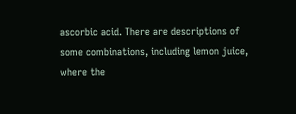ascorbic acid. There are descriptions of some combinations, including lemon juice, where the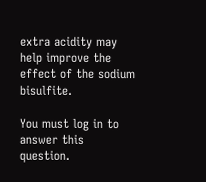extra acidity may help improve the effect of the sodium bisulfite.

You must log in to answer this question.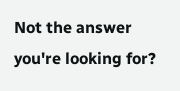Not the answer you're looking for?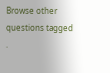Browse other questions tagged .